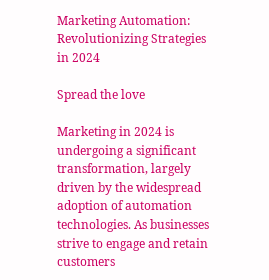Marketing Automation: Revolutionizing Strategies in 2024

Spread the love

Marketing in 2024 is undergoing a significant transformation, largely driven by the widespread adoption of automation technologies. As businesses strive to engage and retain customers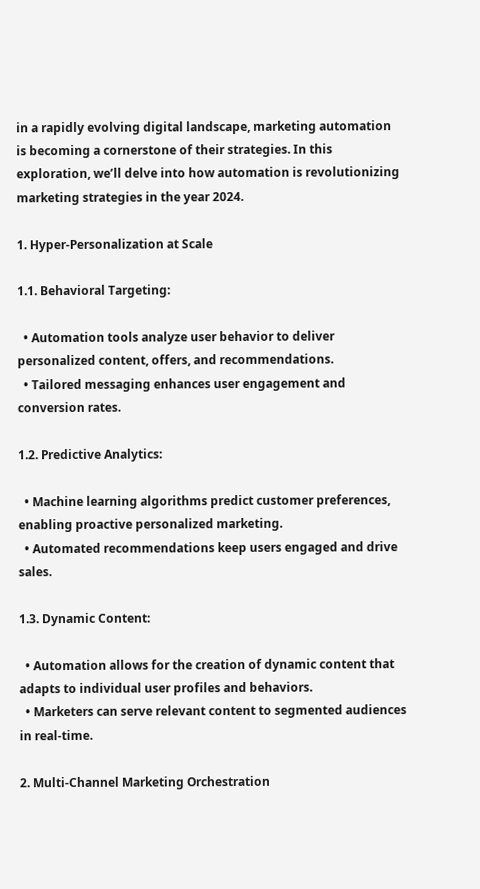in a rapidly evolving digital landscape, marketing automation is becoming a cornerstone of their strategies. In this exploration, we’ll delve into how automation is revolutionizing marketing strategies in the year 2024.

1. Hyper-Personalization at Scale

1.1. Behavioral Targeting:

  • Automation tools analyze user behavior to deliver personalized content, offers, and recommendations.
  • Tailored messaging enhances user engagement and conversion rates.

1.2. Predictive Analytics:

  • Machine learning algorithms predict customer preferences, enabling proactive personalized marketing.
  • Automated recommendations keep users engaged and drive sales.

1.3. Dynamic Content:

  • Automation allows for the creation of dynamic content that adapts to individual user profiles and behaviors.
  • Marketers can serve relevant content to segmented audiences in real-time.

2. Multi-Channel Marketing Orchestration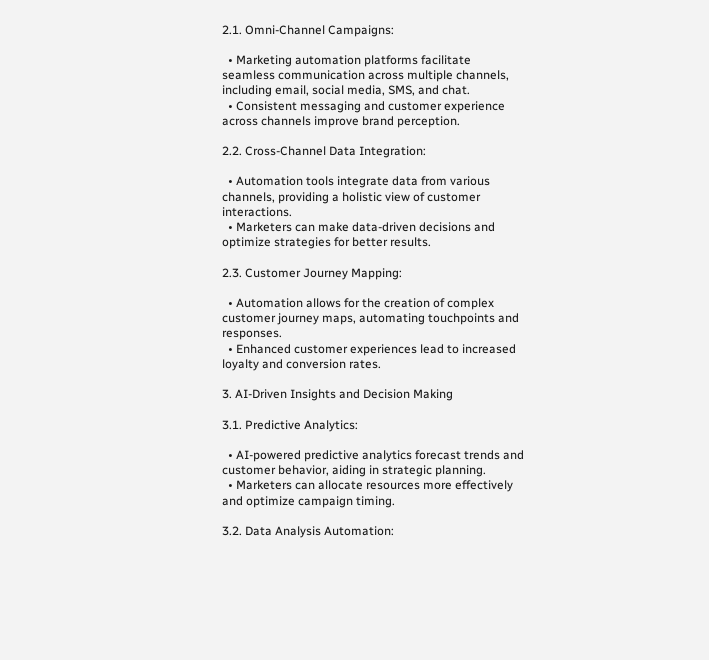2.1. Omni-Channel Campaigns:

  • Marketing automation platforms facilitate seamless communication across multiple channels, including email, social media, SMS, and chat.
  • Consistent messaging and customer experience across channels improve brand perception.

2.2. Cross-Channel Data Integration:

  • Automation tools integrate data from various channels, providing a holistic view of customer interactions.
  • Marketers can make data-driven decisions and optimize strategies for better results.

2.3. Customer Journey Mapping:

  • Automation allows for the creation of complex customer journey maps, automating touchpoints and responses.
  • Enhanced customer experiences lead to increased loyalty and conversion rates.

3. AI-Driven Insights and Decision Making

3.1. Predictive Analytics:

  • AI-powered predictive analytics forecast trends and customer behavior, aiding in strategic planning.
  • Marketers can allocate resources more effectively and optimize campaign timing.

3.2. Data Analysis Automation: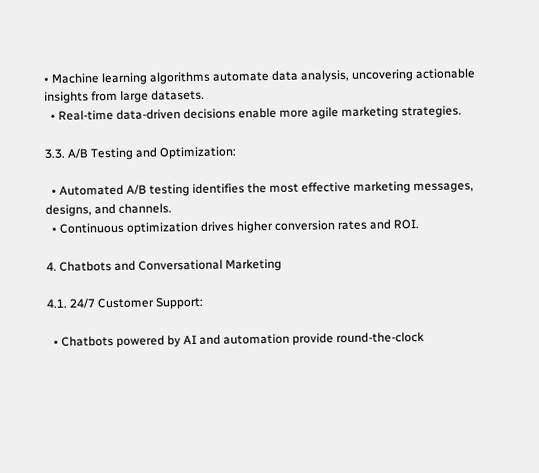• Machine learning algorithms automate data analysis, uncovering actionable insights from large datasets.
  • Real-time data-driven decisions enable more agile marketing strategies.

3.3. A/B Testing and Optimization:

  • Automated A/B testing identifies the most effective marketing messages, designs, and channels.
  • Continuous optimization drives higher conversion rates and ROI.

4. Chatbots and Conversational Marketing

4.1. 24/7 Customer Support:

  • Chatbots powered by AI and automation provide round-the-clock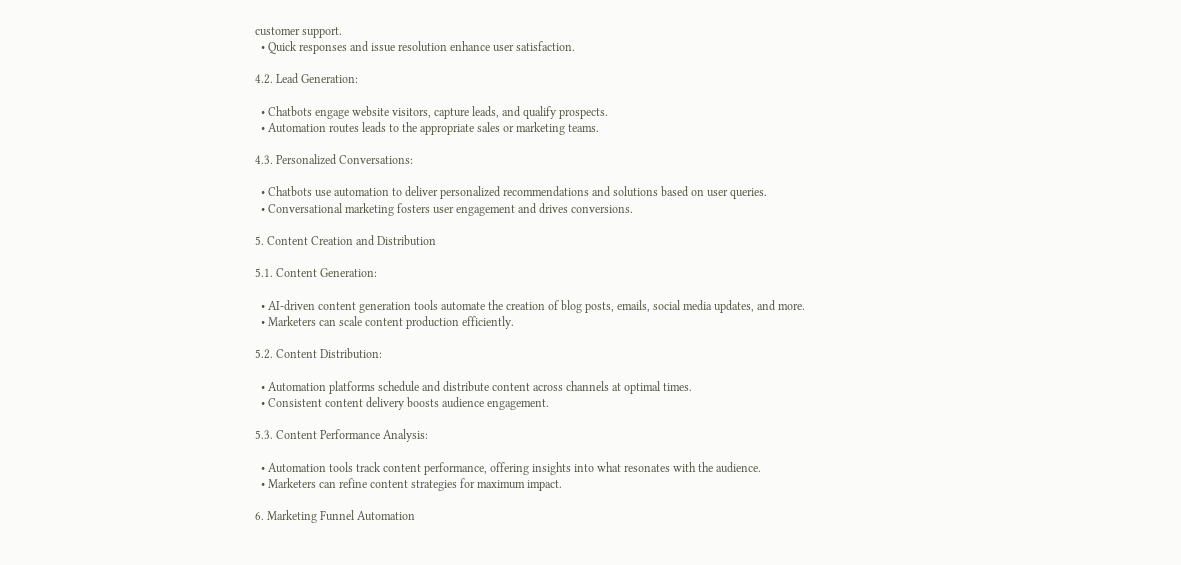customer support.
  • Quick responses and issue resolution enhance user satisfaction.

4.2. Lead Generation:

  • Chatbots engage website visitors, capture leads, and qualify prospects.
  • Automation routes leads to the appropriate sales or marketing teams.

4.3. Personalized Conversations:

  • Chatbots use automation to deliver personalized recommendations and solutions based on user queries.
  • Conversational marketing fosters user engagement and drives conversions.

5. Content Creation and Distribution

5.1. Content Generation:

  • AI-driven content generation tools automate the creation of blog posts, emails, social media updates, and more.
  • Marketers can scale content production efficiently.

5.2. Content Distribution:

  • Automation platforms schedule and distribute content across channels at optimal times.
  • Consistent content delivery boosts audience engagement.

5.3. Content Performance Analysis:

  • Automation tools track content performance, offering insights into what resonates with the audience.
  • Marketers can refine content strategies for maximum impact.

6. Marketing Funnel Automation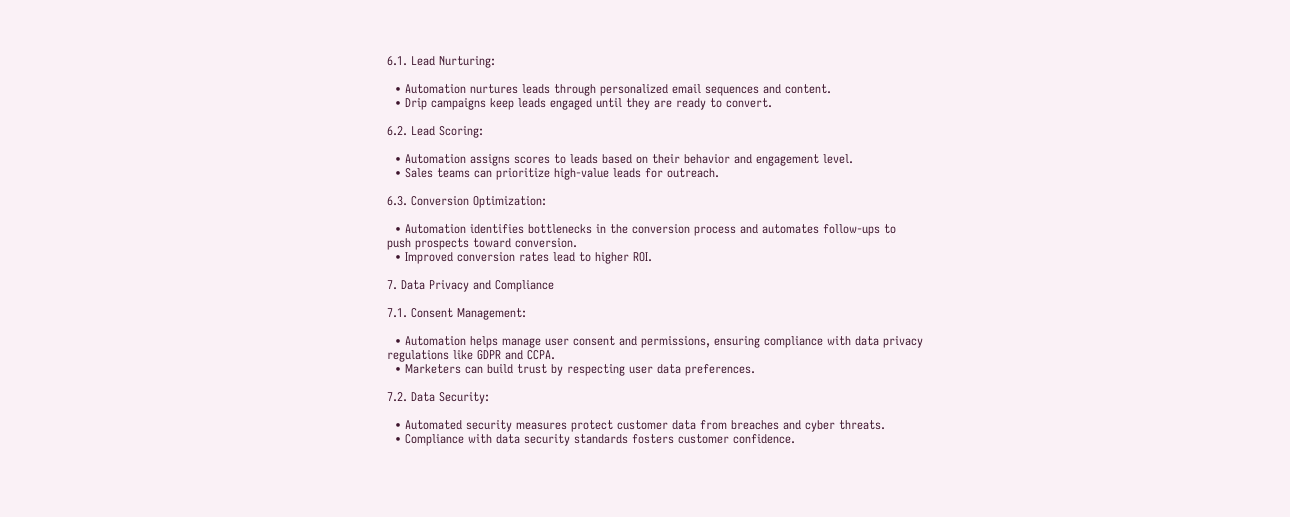6.1. Lead Nurturing:

  • Automation nurtures leads through personalized email sequences and content.
  • Drip campaigns keep leads engaged until they are ready to convert.

6.2. Lead Scoring:

  • Automation assigns scores to leads based on their behavior and engagement level.
  • Sales teams can prioritize high-value leads for outreach.

6.3. Conversion Optimization:

  • Automation identifies bottlenecks in the conversion process and automates follow-ups to push prospects toward conversion.
  • Improved conversion rates lead to higher ROI.

7. Data Privacy and Compliance

7.1. Consent Management:

  • Automation helps manage user consent and permissions, ensuring compliance with data privacy regulations like GDPR and CCPA.
  • Marketers can build trust by respecting user data preferences.

7.2. Data Security:

  • Automated security measures protect customer data from breaches and cyber threats.
  • Compliance with data security standards fosters customer confidence.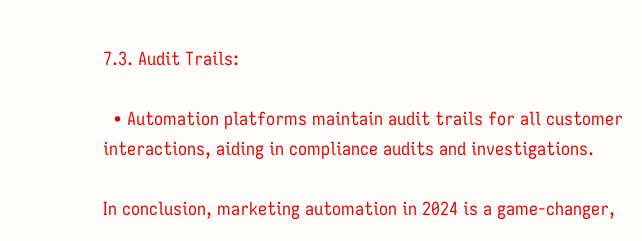7.3. Audit Trails:

  • Automation platforms maintain audit trails for all customer interactions, aiding in compliance audits and investigations.

In conclusion, marketing automation in 2024 is a game-changer,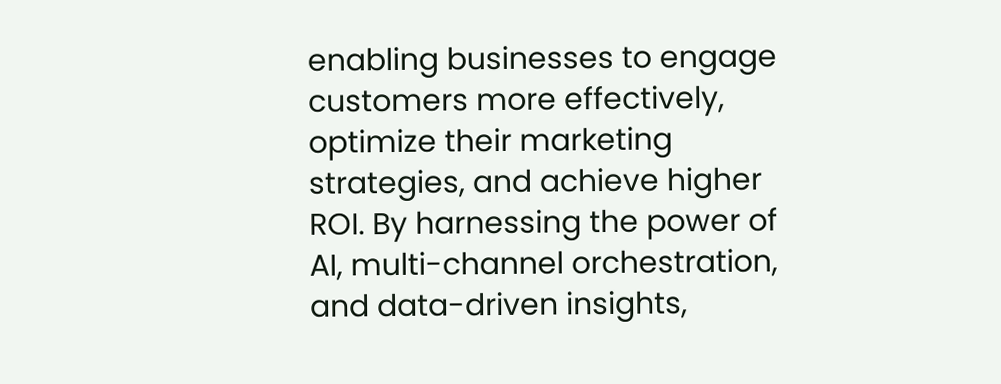enabling businesses to engage customers more effectively, optimize their marketing strategies, and achieve higher ROI. By harnessing the power of AI, multi-channel orchestration, and data-driven insights,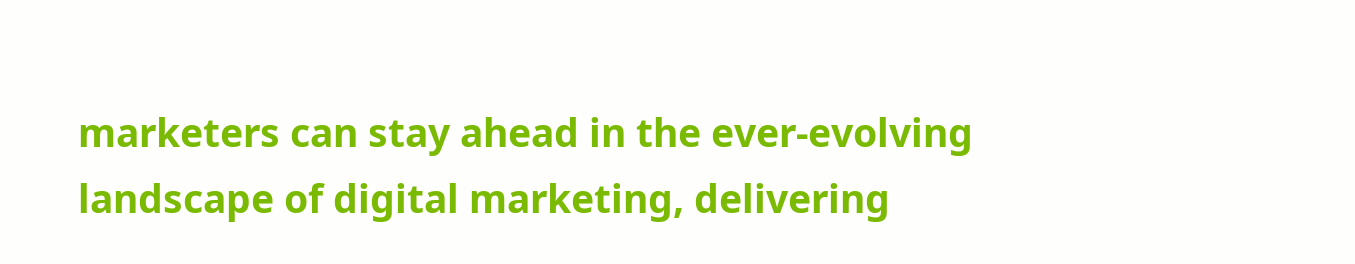marketers can stay ahead in the ever-evolving landscape of digital marketing, delivering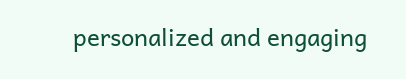personalized and engaging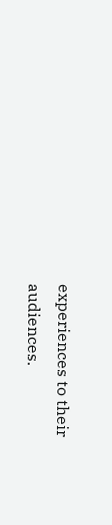experiences to their audiences.